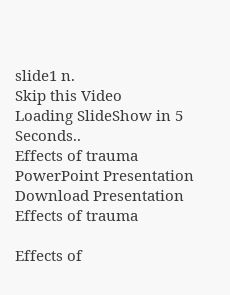slide1 n.
Skip this Video
Loading SlideShow in 5 Seconds..
Effects of trauma PowerPoint Presentation
Download Presentation
Effects of trauma

Effects of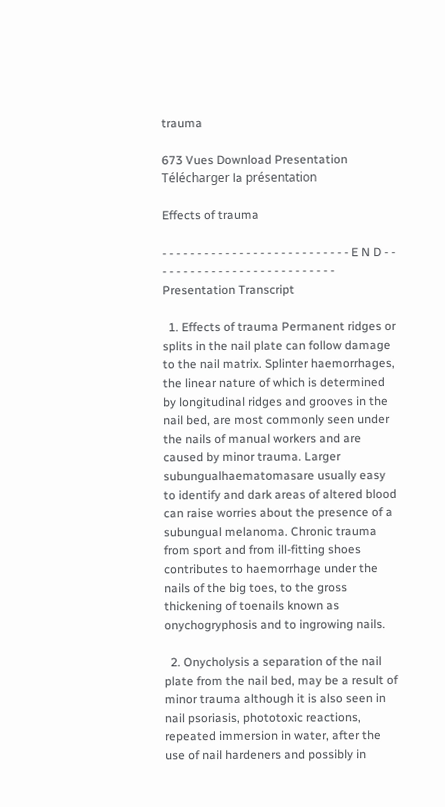trauma

673 Vues Download Presentation
Télécharger la présentation

Effects of trauma

- - - - - - - - - - - - - - - - - - - - - - - - - - - E N D - - - - - - - - - - - - - - - - - - - - - - - - - - -
Presentation Transcript

  1. Effects of trauma Permanent ridges or splits in the nail plate can follow damage to the nail matrix. Splinter haemorrhages, the linear nature of which is determined by longitudinal ridges and grooves in the nail bed, are most commonly seen under the nails of manual workers and are caused by minor trauma. Larger subungualhaematomasare usually easy to identify and dark areas of altered blood can raise worries about the presence of a subungual melanoma. Chronic trauma from sport and from ill-fitting shoes contributes to haemorrhage under the nails of the big toes, to the gross thickening of toenails known as onychogryphosis and to ingrowing nails.

  2. Onycholysis a separation of the nail plate from the nail bed, may be a result of minor trauma although it is also seen in nail psoriasis, phototoxic reactions, repeated immersion in water, after the use of nail hardeners and possibly in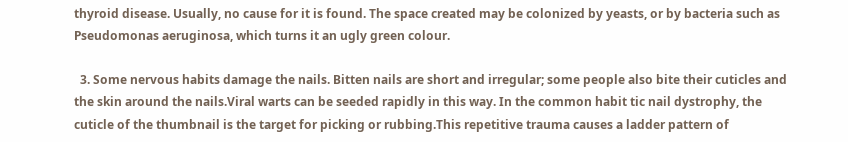thyroid disease. Usually, no cause for it is found. The space created may be colonized by yeasts, or by bacteria such as Pseudomonas aeruginosa, which turns it an ugly green colour.

  3. Some nervous habits damage the nails. Bitten nails are short and irregular; some people also bite their cuticles and the skin around the nails.Viral warts can be seeded rapidly in this way. In the common habit tic nail dystrophy, the cuticle of the thumbnail is the target for picking or rubbing.This repetitive trauma causes a ladder pattern of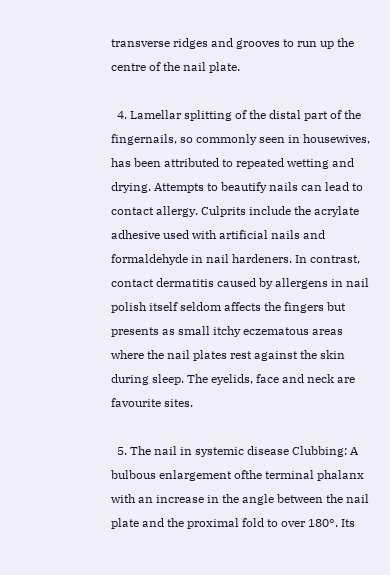transverse ridges and grooves to run up the centre of the nail plate.

  4. Lamellar splitting of the distal part of the fingernails, so commonly seen in housewives, has been attributed to repeated wetting and drying. Attempts to beautify nails can lead to contact allergy. Culprits include the acrylate adhesive used with artificial nails and formaldehyde in nail hardeners. In contrast, contact dermatitis caused by allergens in nail polish itself seldom affects the fingers but presents as small itchy eczematous areas where the nail plates rest against the skin during sleep. The eyelids, face and neck are favourite sites.

  5. The nail in systemic disease Clubbing: A bulbous enlargement ofthe terminal phalanx with an increase in the angle between the nail plate and the proximal fold to over 180°. Its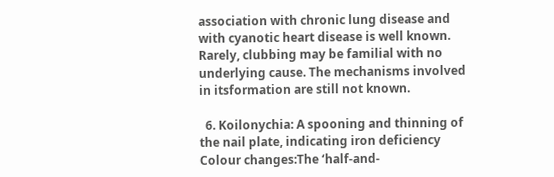association with chronic lung disease and with cyanotic heart disease is well known. Rarely, clubbing may be familial with no underlying cause. The mechanisms involved in itsformation are still not known.

  6. Koilonychia: A spooning and thinning of the nail plate, indicating iron deficiency Colour changes:The ‘half-and-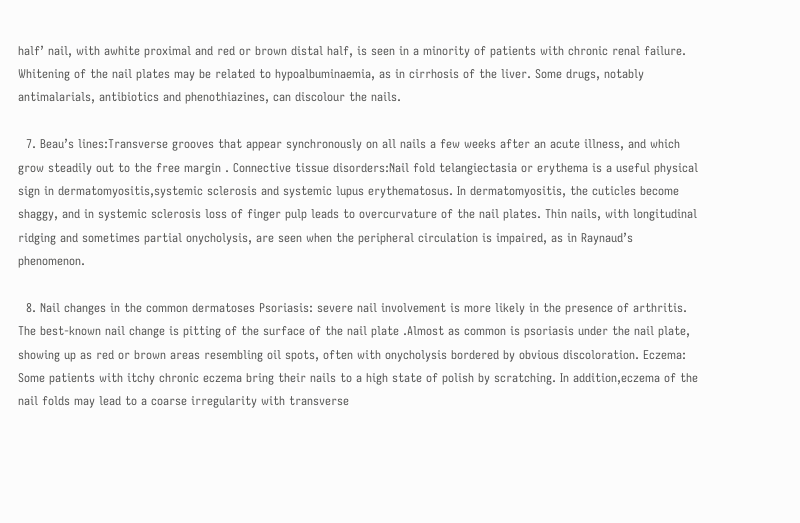half’ nail, with awhite proximal and red or brown distal half, is seen in a minority of patients with chronic renal failure. Whitening of the nail plates may be related to hypoalbuminaemia, as in cirrhosis of the liver. Some drugs, notably antimalarials, antibiotics and phenothiazines, can discolour the nails.

  7. Beau’s lines:Transverse grooves that appear synchronously on all nails a few weeks after an acute illness, and which grow steadily out to the free margin . Connective tissue disorders:Nail fold telangiectasia or erythema is a useful physical sign in dermatomyositis,systemic sclerosis and systemic lupus erythematosus. In dermatomyositis, the cuticles become shaggy, and in systemic sclerosis loss of finger pulp leads to overcurvature of the nail plates. Thin nails, with longitudinal ridging and sometimes partial onycholysis, are seen when the peripheral circulation is impaired, as in Raynaud’s phenomenon.

  8. Nail changes in the common dermatoses Psoriasis: severe nail involvement is more likely in the presence of arthritis. The best-known nail change is pitting of the surface of the nail plate .Almost as common is psoriasis under the nail plate, showing up as red or brown areas resembling oil spots, often with onycholysis bordered by obvious discoloration. Eczema: Some patients with itchy chronic eczema bring their nails to a high state of polish by scratching. In addition,eczema of the nail folds may lead to a coarse irregularity with transverse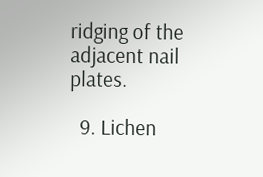ridging of the adjacent nail plates.

  9. Lichen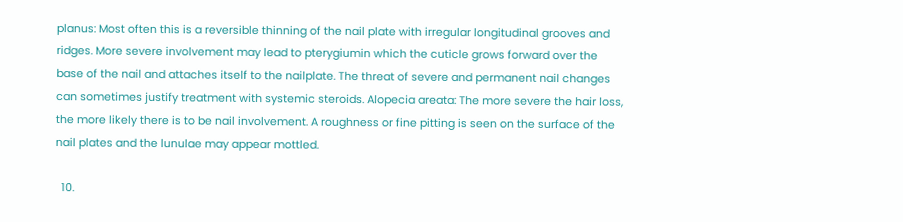planus: Most often this is a reversible thinning of the nail plate with irregular longitudinal grooves and ridges. More severe involvement may lead to pterygiumin which the cuticle grows forward over the base of the nail and attaches itself to the nailplate. The threat of severe and permanent nail changes can sometimes justify treatment with systemic steroids. Alopecia areata: The more severe the hair loss, the more likely there is to be nail involvement. A roughness or fine pitting is seen on the surface of the nail plates and the lunulae may appear mottled.

  10.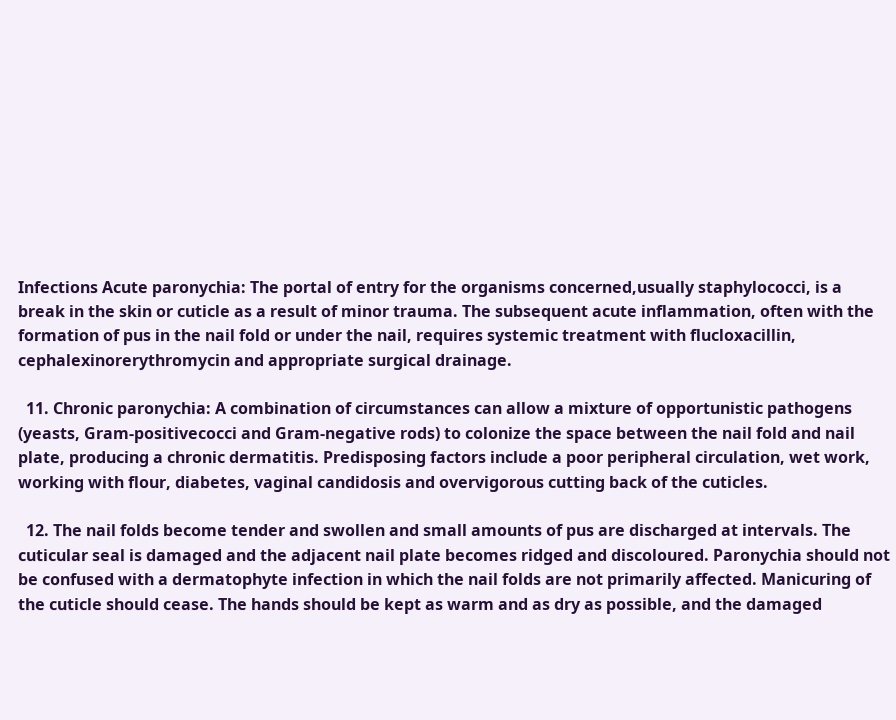Infections Acute paronychia: The portal of entry for the organisms concerned,usually staphylococci, is a break in the skin or cuticle as a result of minor trauma. The subsequent acute inflammation, often with the formation of pus in the nail fold or under the nail, requires systemic treatment with flucloxacillin, cephalexinorerythromycin and appropriate surgical drainage.

  11. Chronic paronychia: A combination of circumstances can allow a mixture of opportunistic pathogens (yeasts, Gram-positivecocci and Gram-negative rods) to colonize the space between the nail fold and nail plate, producing a chronic dermatitis. Predisposing factors include a poor peripheral circulation, wet work, working with flour, diabetes, vaginal candidosis and overvigorous cutting back of the cuticles.

  12. The nail folds become tender and swollen and small amounts of pus are discharged at intervals. The cuticular seal is damaged and the adjacent nail plate becomes ridged and discoloured. Paronychia should not be confused with a dermatophyte infection in which the nail folds are not primarily affected. Manicuring of the cuticle should cease. The hands should be kept as warm and as dry as possible, and the damaged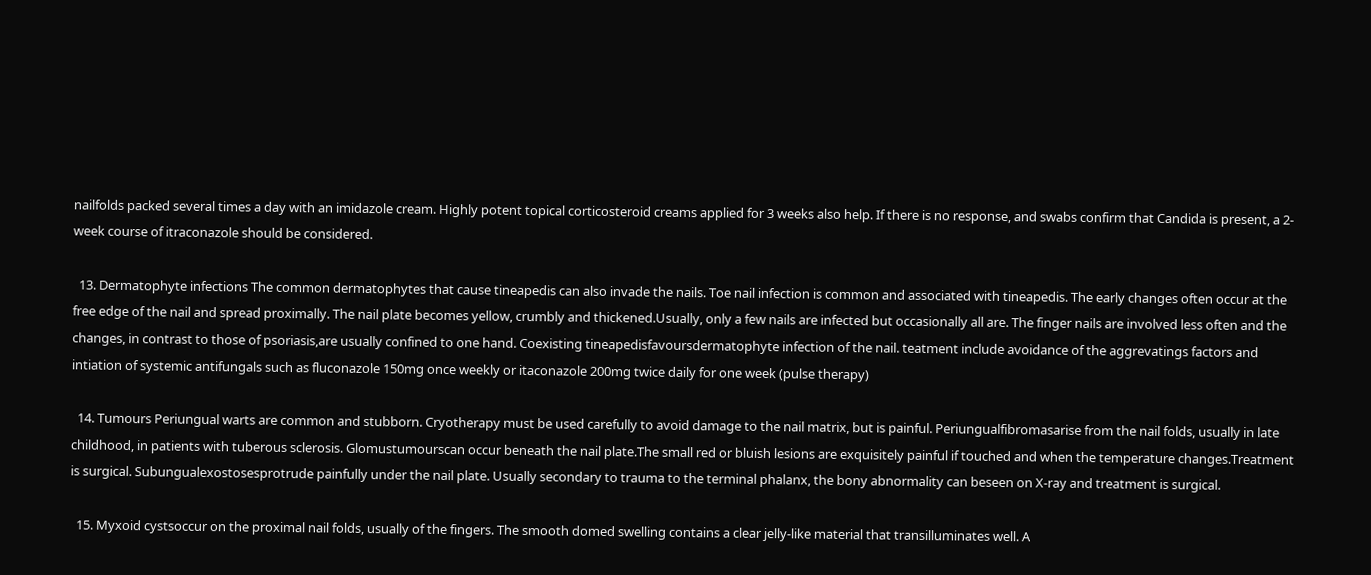nailfolds packed several times a day with an imidazole cream. Highly potent topical corticosteroid creams applied for 3 weeks also help. If there is no response, and swabs confirm that Candida is present, a 2-week course of itraconazole should be considered.

  13. Dermatophyte infections The common dermatophytes that cause tineapedis can also invade the nails. Toe nail infection is common and associated with tineapedis. The early changes often occur at the free edge of the nail and spread proximally. The nail plate becomes yellow, crumbly and thickened.Usually, only a few nails are infected but occasionally all are. The finger nails are involved less often and the changes, in contrast to those of psoriasis,are usually confined to one hand. Coexisting tineapedisfavoursdermatophyte infection of the nail. teatment include avoidance of the aggrevatings factors and intiation of systemic antifungals such as fluconazole 150mg once weekly or itaconazole 200mg twice daily for one week (pulse therapy)

  14. Tumours Periungual warts are common and stubborn. Cryotherapy must be used carefully to avoid damage to the nail matrix, but is painful. Periungualfibromasarise from the nail folds, usually in late childhood, in patients with tuberous sclerosis. Glomustumourscan occur beneath the nail plate.The small red or bluish lesions are exquisitely painful if touched and when the temperature changes.Treatment is surgical. Subungualexostosesprotrude painfully under the nail plate. Usually secondary to trauma to the terminal phalanx, the bony abnormality can beseen on X-ray and treatment is surgical.

  15. Myxoid cystsoccur on the proximal nail folds, usually of the fingers. The smooth domed swelling contains a clear jelly-like material that transilluminates well. A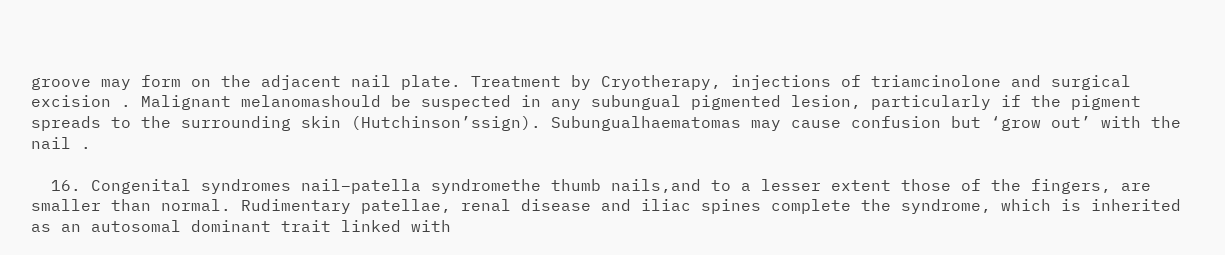groove may form on the adjacent nail plate. Treatment by Cryotherapy, injections of triamcinolone and surgical excision . Malignant melanomashould be suspected in any subungual pigmented lesion, particularly if the pigment spreads to the surrounding skin (Hutchinson’ssign). Subungualhaematomas may cause confusion but ‘grow out’ with the nail .

  16. Congenital syndromes nail–patella syndromethe thumb nails,and to a lesser extent those of the fingers, are smaller than normal. Rudimentary patellae, renal disease and iliac spines complete the syndrome, which is inherited as an autosomal dominant trait linked with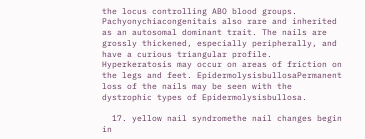the locus controlling ABO blood groups. Pachyonychiacongenitais also rare and inherited as an autosomal dominant trait. The nails are grossly thickened, especially peripherally, and have a curious triangular profile. Hyperkeratosis may occur on areas of friction on the legs and feet. EpidermolysisbullosaPermanent loss of the nails may be seen with the dystrophic types of Epidermolysisbullosa.

  17. yellow nail syndromethe nail changes begin in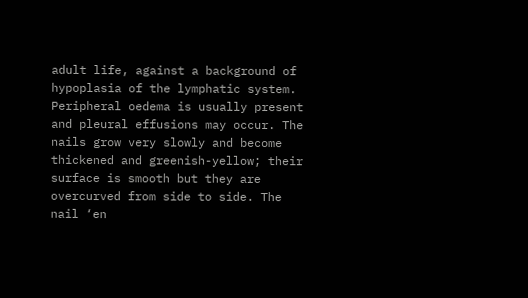adult life, against a background of hypoplasia of the lymphatic system. Peripheral oedema is usually present and pleural effusions may occur. The nails grow very slowly and become thickened and greenish-yellow; their surface is smooth but they are overcurved from side to side. The nail ‘en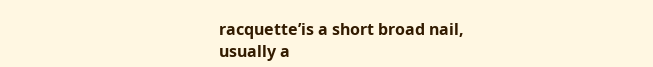racquette’is a short broad nail, usually a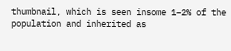thumbnail, which is seen insome 1–2% of the population and inherited as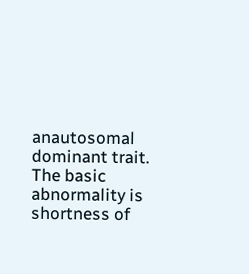anautosomal dominant trait. The basic abnormality is shortness of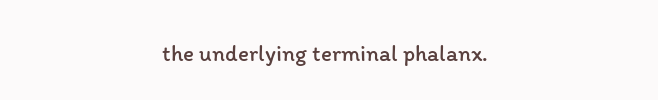the underlying terminal phalanx.